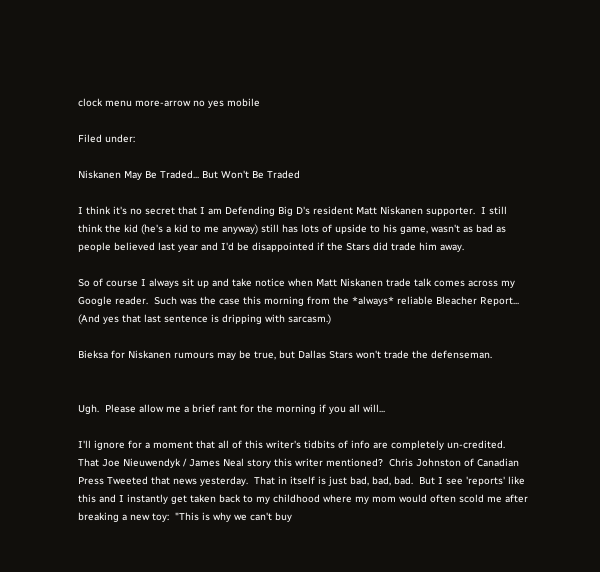clock menu more-arrow no yes mobile

Filed under:

Niskanen May Be Traded... But Won't Be Traded

I think it's no secret that I am Defending Big D's resident Matt Niskanen supporter.  I still think the kid (he's a kid to me anyway) still has lots of upside to his game, wasn't as bad as people believed last year and I'd be disappointed if the Stars did trade him away.

So of course I always sit up and take notice when Matt Niskanen trade talk comes across my Google reader.  Such was the case this morning from the *always* reliable Bleacher Report... (And yes that last sentence is dripping with sarcasm.)

Bieksa for Niskanen rumours may be true, but Dallas Stars won't trade the defenseman.


Ugh.  Please allow me a brief rant for the morning if you all will...

I'll ignore for a moment that all of this writer's tidbits of info are completely un-credited.  That Joe Nieuwendyk / James Neal story this writer mentioned?  Chris Johnston of Canadian Press Tweeted that news yesterday.  That in itself is just bad, bad, bad.  But I see 'reports' like this and I instantly get taken back to my childhood where my mom would often scold me after breaking a new toy:  "This is why we can't buy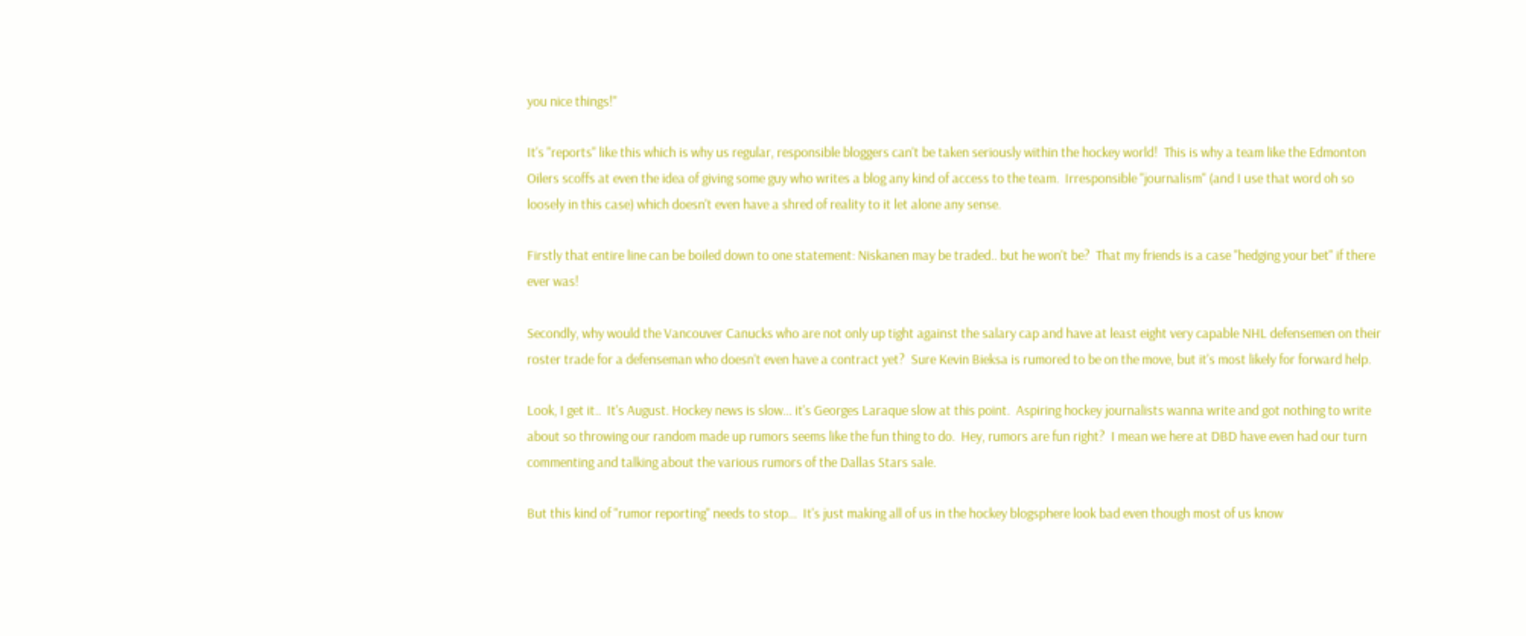you nice things!"

It's "reports" like this which is why us regular, responsible bloggers can't be taken seriously within the hockey world!  This is why a team like the Edmonton Oilers scoffs at even the idea of giving some guy who writes a blog any kind of access to the team.  Irresponsible "journalism" (and I use that word oh so loosely in this case) which doesn't even have a shred of reality to it let alone any sense.

Firstly that entire line can be boiled down to one statement: Niskanen may be traded.. but he won't be?  That my friends is a case "hedging your bet" if there ever was!

Secondly, why would the Vancouver Canucks who are not only up tight against the salary cap and have at least eight very capable NHL defensemen on their roster trade for a defenseman who doesn't even have a contract yet?  Sure Kevin Bieksa is rumored to be on the move, but it's most likely for forward help.

Look, I get it..  It's August. Hockey news is slow... it's Georges Laraque slow at this point.  Aspiring hockey journalists wanna write and got nothing to write about so throwing our random made up rumors seems like the fun thing to do.  Hey, rumors are fun right?  I mean we here at DBD have even had our turn commenting and talking about the various rumors of the Dallas Stars sale.

But this kind of "rumor reporting" needs to stop...  It's just making all of us in the hockey blogsphere look bad even though most of us know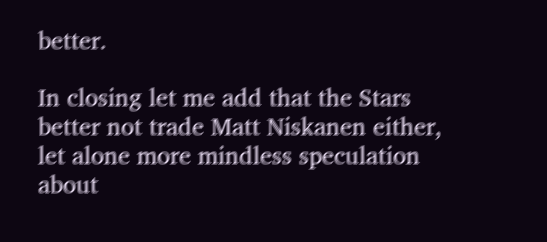better.

In closing let me add that the Stars better not trade Matt Niskanen either, let alone more mindless speculation about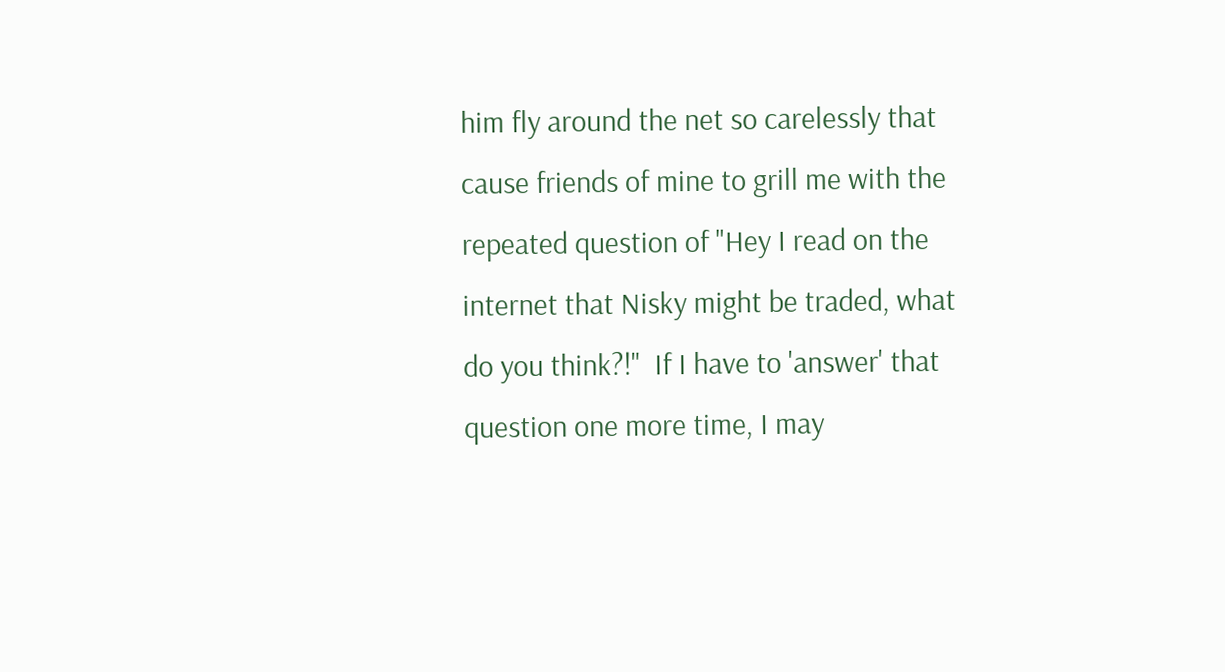him fly around the net so carelessly that cause friends of mine to grill me with the repeated question of "Hey I read on the internet that Nisky might be traded, what do you think?!"  If I have to 'answer' that question one more time, I may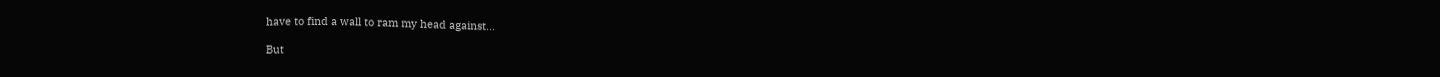have to find a wall to ram my head against...

But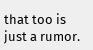that too is just a rumor.